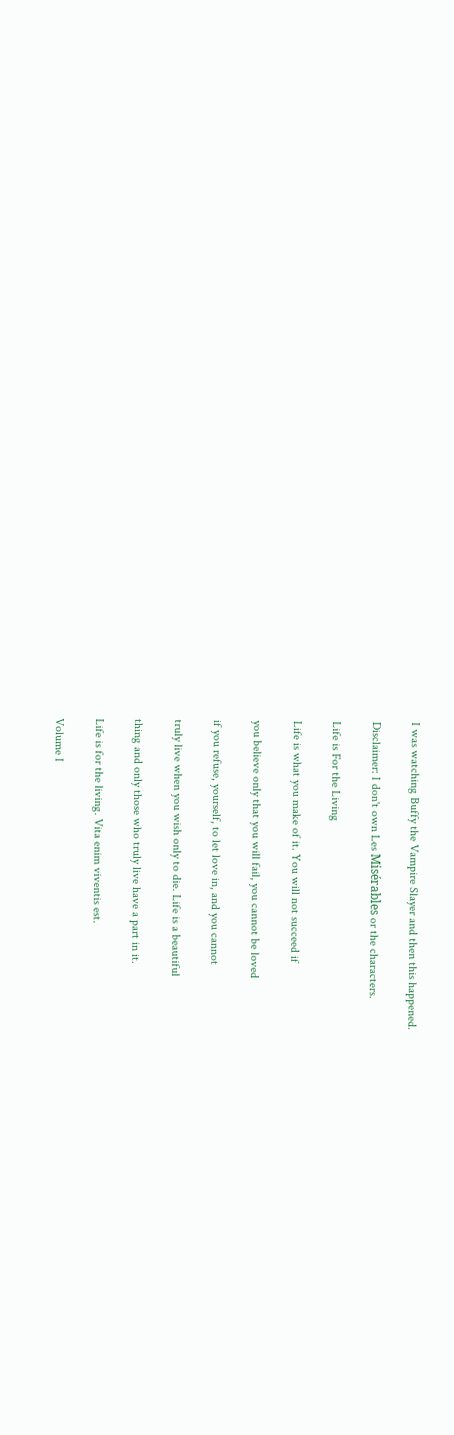I was watching Buffy the Vampire Slayer and then this happened.

Disclaimer: I don't own Les Misérables or the characters.

Life is For the Living

Life is what you make of it. You will not succeed if

you believe only that you will fail, you cannot be loved

if you refuse, yourself, to let love in, and you cannot

truly live when you wish only to die. Life is a beautiful

thing and only those who truly live have a part in it.

Life is for the living. Vita enim viventis est.

Volume I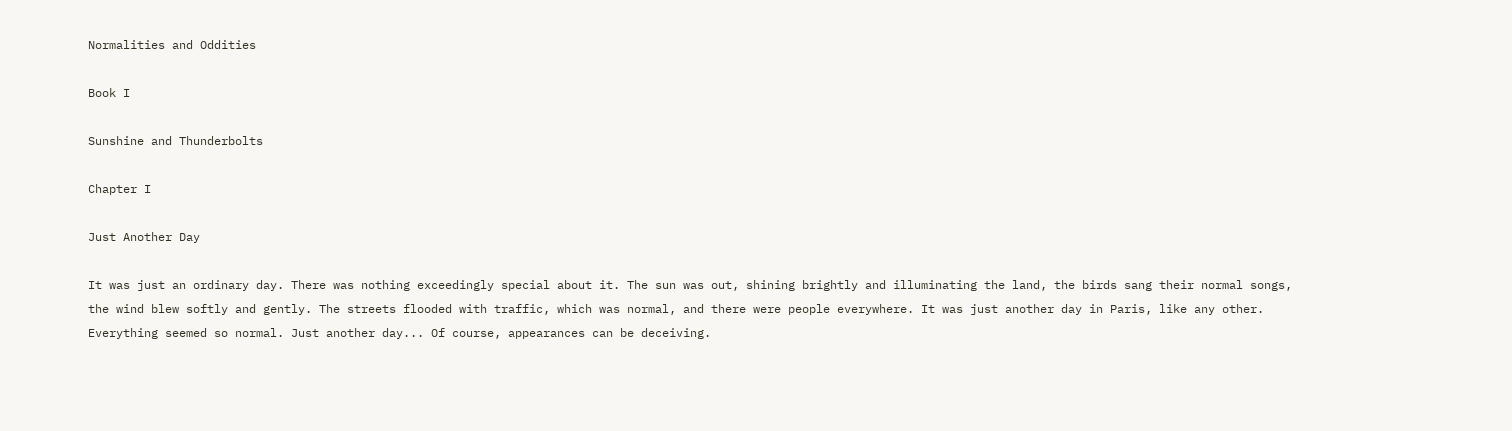Normalities and Oddities

Book I

Sunshine and Thunderbolts

Chapter I

Just Another Day

It was just an ordinary day. There was nothing exceedingly special about it. The sun was out, shining brightly and illuminating the land, the birds sang their normal songs, the wind blew softly and gently. The streets flooded with traffic, which was normal, and there were people everywhere. It was just another day in Paris, like any other. Everything seemed so normal. Just another day... Of course, appearances can be deceiving.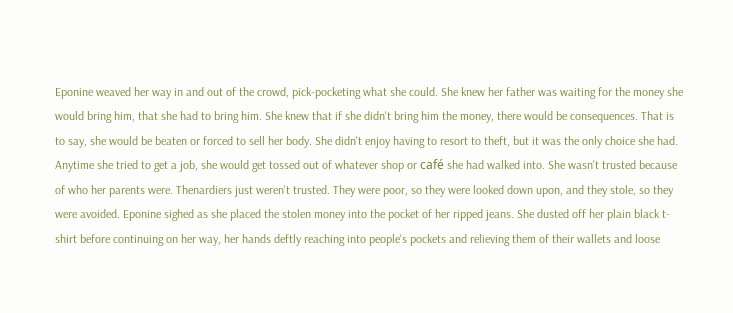Eponine weaved her way in and out of the crowd, pick-pocketing what she could. She knew her father was waiting for the money she would bring him, that she had to bring him. She knew that if she didn't bring him the money, there would be consequences. That is to say, she would be beaten or forced to sell her body. She didn't enjoy having to resort to theft, but it was the only choice she had. Anytime she tried to get a job, she would get tossed out of whatever shop or café she had walked into. She wasn't trusted because of who her parents were. Thenardiers just weren't trusted. They were poor, so they were looked down upon, and they stole, so they were avoided. Eponine sighed as she placed the stolen money into the pocket of her ripped jeans. She dusted off her plain black t-shirt before continuing on her way, her hands deftly reaching into people's pockets and relieving them of their wallets and loose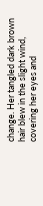change. Her tangled dark brown hair blew in the slight wind, covering her eyes and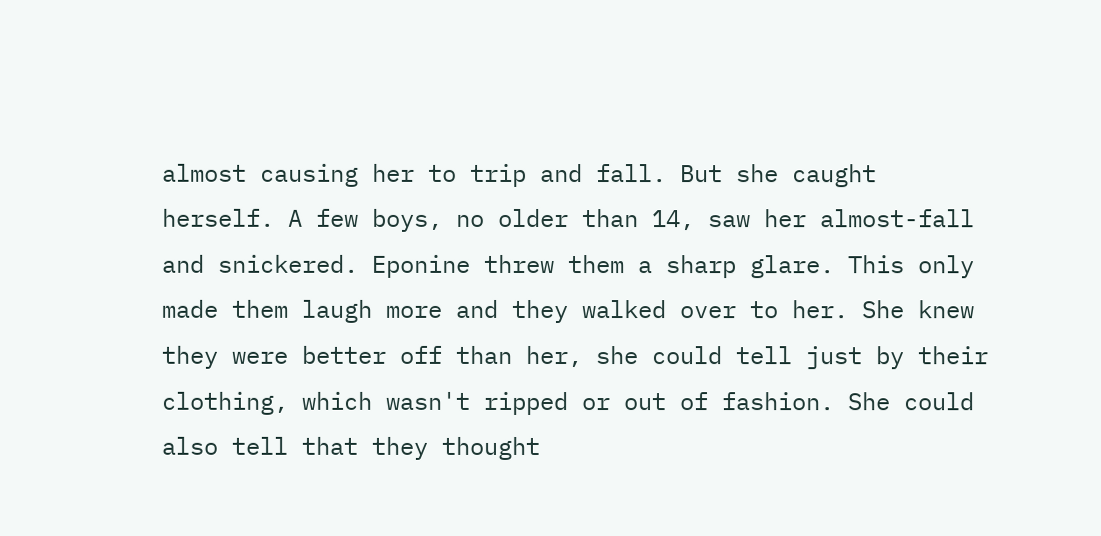almost causing her to trip and fall. But she caught herself. A few boys, no older than 14, saw her almost-fall and snickered. Eponine threw them a sharp glare. This only made them laugh more and they walked over to her. She knew they were better off than her, she could tell just by their clothing, which wasn't ripped or out of fashion. She could also tell that they thought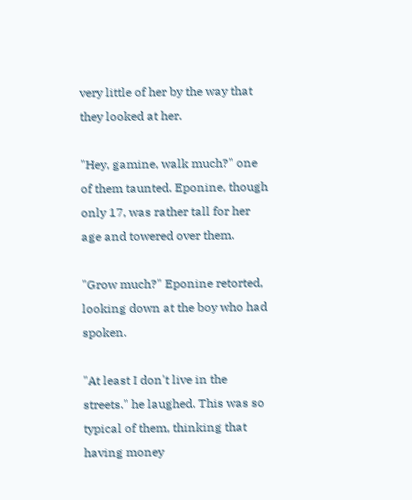very little of her by the way that they looked at her.

"Hey, gamine, walk much?" one of them taunted. Eponine, though only 17, was rather tall for her age and towered over them.

"Grow much?" Eponine retorted, looking down at the boy who had spoken.

"At least I don't live in the streets." he laughed. This was so typical of them, thinking that having money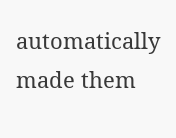automatically made them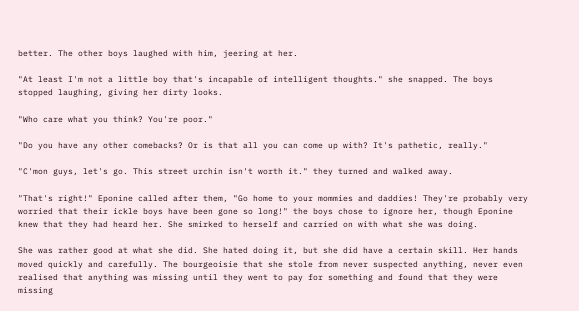better. The other boys laughed with him, jeering at her.

"At least I'm not a little boy that's incapable of intelligent thoughts." she snapped. The boys stopped laughing, giving her dirty looks.

"Who care what you think? You're poor."

"Do you have any other comebacks? Or is that all you can come up with? It's pathetic, really."

"C'mon guys, let's go. This street urchin isn't worth it." they turned and walked away.

"That's right!" Eponine called after them, "Go home to your mommies and daddies! They're probably very worried that their ickle boys have been gone so long!" the boys chose to ignore her, though Eponine knew that they had heard her. She smirked to herself and carried on with what she was doing.

She was rather good at what she did. She hated doing it, but she did have a certain skill. Her hands moved quickly and carefully. The bourgeoisie that she stole from never suspected anything, never even realised that anything was missing until they went to pay for something and found that they were missing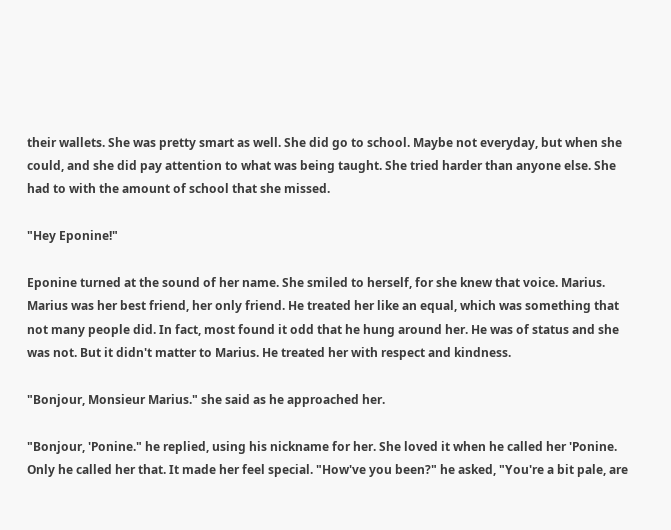their wallets. She was pretty smart as well. She did go to school. Maybe not everyday, but when she could, and she did pay attention to what was being taught. She tried harder than anyone else. She had to with the amount of school that she missed.

"Hey Eponine!"

Eponine turned at the sound of her name. She smiled to herself, for she knew that voice. Marius. Marius was her best friend, her only friend. He treated her like an equal, which was something that not many people did. In fact, most found it odd that he hung around her. He was of status and she was not. But it didn't matter to Marius. He treated her with respect and kindness.

"Bonjour, Monsieur Marius." she said as he approached her.

"Bonjour, 'Ponine." he replied, using his nickname for her. She loved it when he called her 'Ponine. Only he called her that. It made her feel special. "How've you been?" he asked, "You're a bit pale, are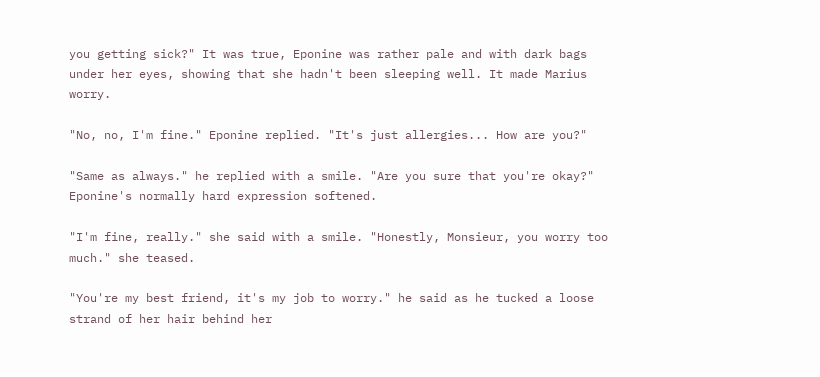you getting sick?" It was true, Eponine was rather pale and with dark bags under her eyes, showing that she hadn't been sleeping well. It made Marius worry.

"No, no, I'm fine." Eponine replied. "It's just allergies... How are you?"

"Same as always." he replied with a smile. "Are you sure that you're okay?" Eponine's normally hard expression softened.

"I'm fine, really." she said with a smile. "Honestly, Monsieur, you worry too much." she teased.

"You're my best friend, it's my job to worry." he said as he tucked a loose strand of her hair behind her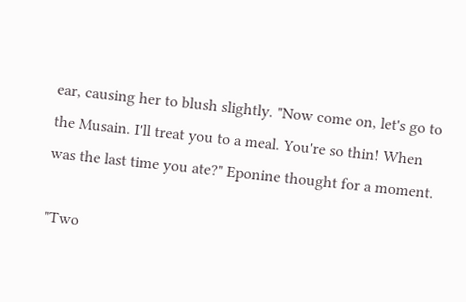ear, causing her to blush slightly. "Now come on, let's go to the Musain. I'll treat you to a meal. You're so thin! When was the last time you ate?" Eponine thought for a moment.

"Two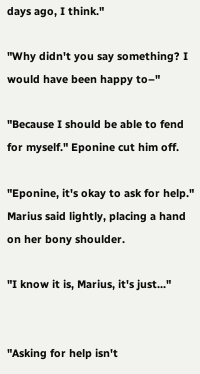days ago, I think."

"Why didn't you say something? I would have been happy to–"

"Because I should be able to fend for myself." Eponine cut him off.

"Eponine, it's okay to ask for help." Marius said lightly, placing a hand on her bony shoulder.

"I know it is, Marius, it's just..."


"Asking for help isn't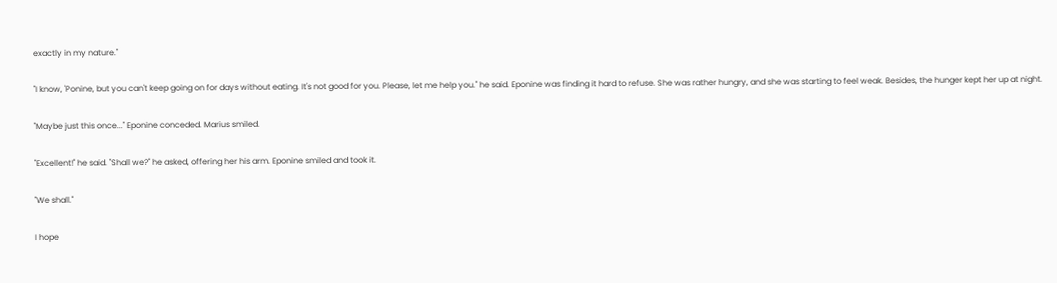exactly in my nature."

"I know, 'Ponine, but you can't keep going on for days without eating. It's not good for you. Please, let me help you." he said. Eponine was finding it hard to refuse. She was rather hungry, and she was starting to feel weak. Besides, the hunger kept her up at night.

"Maybe just this once..." Eponine conceded. Marius smiled.

"Excellent!" he said. "Shall we?" he asked, offering her his arm. Eponine smiled and took it.

"We shall."

I hope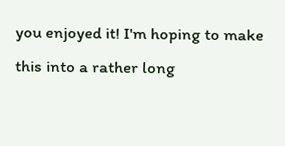you enjoyed it! I'm hoping to make this into a rather long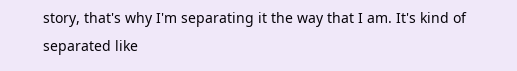story, that's why I'm separating it the way that I am. It's kind of separated like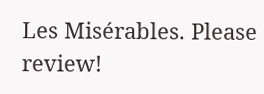Les Misérables. Please review!